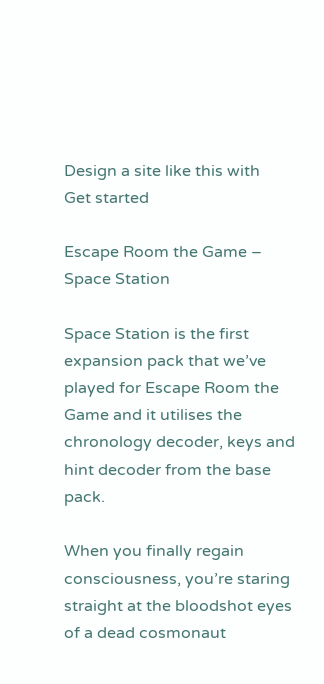Design a site like this with
Get started

Escape Room the Game – Space Station

Space Station is the first expansion pack that we’ve played for Escape Room the Game and it utilises the chronology decoder, keys and hint decoder from the base pack.

When you finally regain consciousness, you’re staring straight at the bloodshot eyes of a dead cosmonaut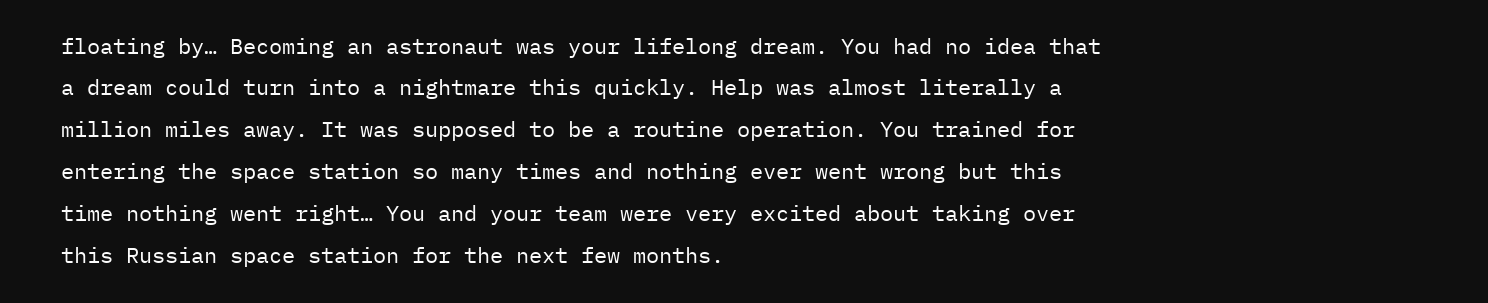floating by… Becoming an astronaut was your lifelong dream. You had no idea that a dream could turn into a nightmare this quickly. Help was almost literally a million miles away. It was supposed to be a routine operation. You trained for entering the space station so many times and nothing ever went wrong but this time nothing went right… You and your team were very excited about taking over this Russian space station for the next few months.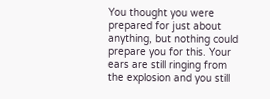You thought you were prepared for just about anything, but nothing could prepare you for this. Your ears are still ringing from the explosion and you still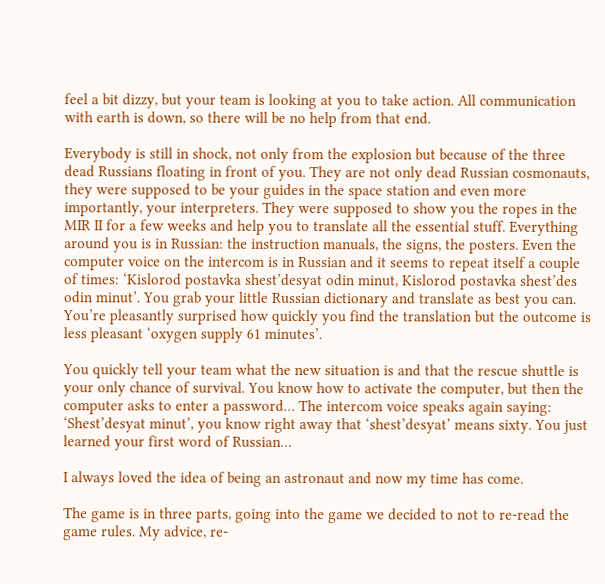feel a bit dizzy, but your team is looking at you to take action. All communication with earth is down, so there will be no help from that end.

Everybody is still in shock, not only from the explosion but because of the three dead Russians floating in front of you. They are not only dead Russian cosmonauts, they were supposed to be your guides in the space station and even more importantly, your interpreters. They were supposed to show you the ropes in the MIR II for a few weeks and help you to translate all the essential stuff. Everything around you is in Russian: the instruction manuals, the signs, the posters. Even the computer voice on the intercom is in Russian and it seems to repeat itself a couple of times: ‘Kislorod postavka shest’desyat odin minut, Kislorod postavka shest’des odin minut’. You grab your little Russian dictionary and translate as best you can. You’re pleasantly surprised how quickly you find the translation but the outcome is less pleasant ‘oxygen supply 61 minutes’.

You quickly tell your team what the new situation is and that the rescue shuttle is your only chance of survival. You know how to activate the computer, but then the computer asks to enter a password… The intercom voice speaks again saying: ‘Shest’desyat minut’, you know right away that ‘shest’desyat’ means sixty. You just learned your first word of Russian…

I always loved the idea of being an astronaut and now my time has come.

The game is in three parts, going into the game we decided to not to re-read the game rules. My advice, re-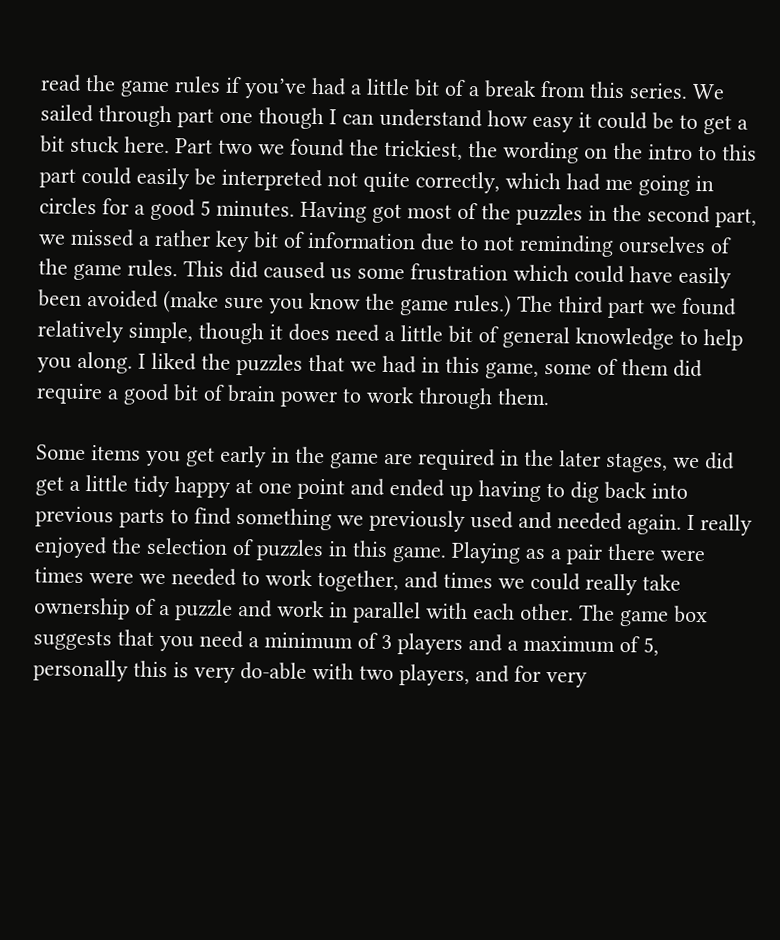read the game rules if you’ve had a little bit of a break from this series. We sailed through part one though I can understand how easy it could be to get a bit stuck here. Part two we found the trickiest, the wording on the intro to this part could easily be interpreted not quite correctly, which had me going in circles for a good 5 minutes. Having got most of the puzzles in the second part, we missed a rather key bit of information due to not reminding ourselves of the game rules. This did caused us some frustration which could have easily been avoided (make sure you know the game rules.) The third part we found relatively simple, though it does need a little bit of general knowledge to help you along. I liked the puzzles that we had in this game, some of them did require a good bit of brain power to work through them.

Some items you get early in the game are required in the later stages, we did get a little tidy happy at one point and ended up having to dig back into previous parts to find something we previously used and needed again. I really enjoyed the selection of puzzles in this game. Playing as a pair there were times were we needed to work together, and times we could really take ownership of a puzzle and work in parallel with each other. The game box suggests that you need a minimum of 3 players and a maximum of 5, personally this is very do-able with two players, and for very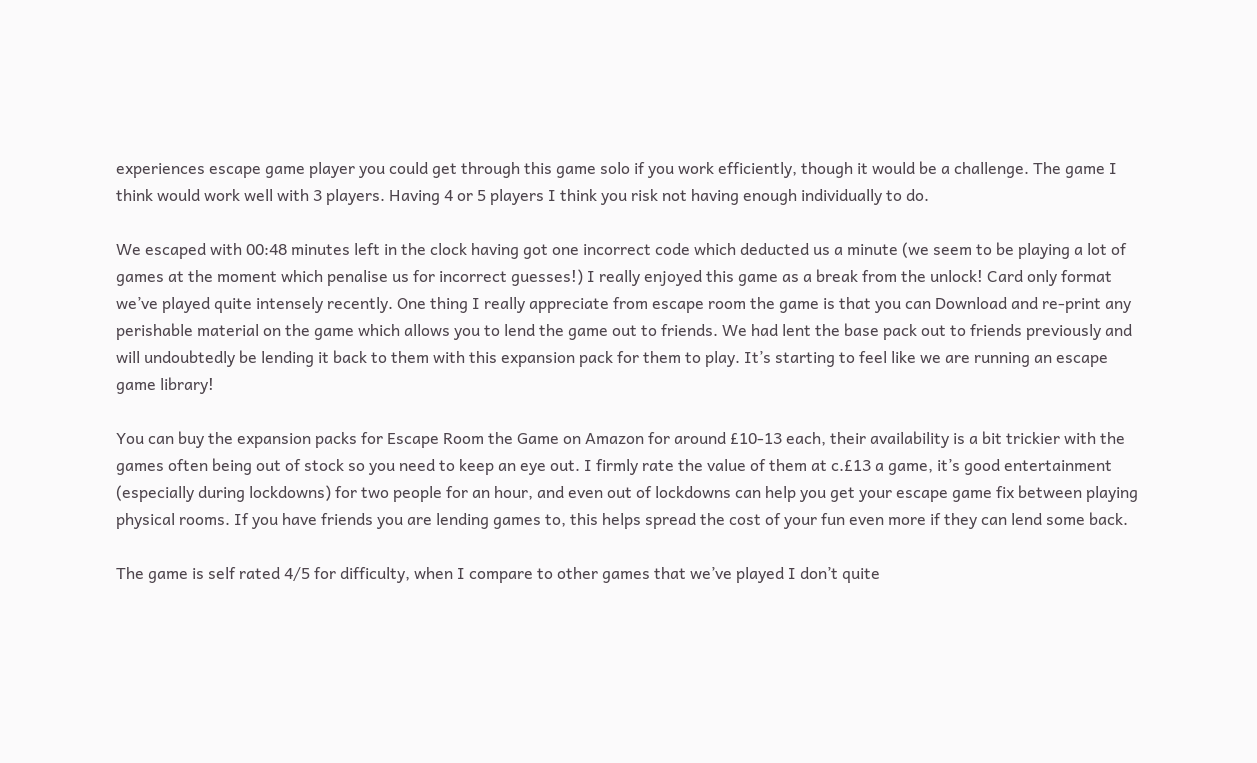experiences escape game player you could get through this game solo if you work efficiently, though it would be a challenge. The game I think would work well with 3 players. Having 4 or 5 players I think you risk not having enough individually to do.

We escaped with 00:48 minutes left in the clock having got one incorrect code which deducted us a minute (we seem to be playing a lot of games at the moment which penalise us for incorrect guesses!) I really enjoyed this game as a break from the unlock! Card only format we’ve played quite intensely recently. One thing I really appreciate from escape room the game is that you can Download and re-print any perishable material on the game which allows you to lend the game out to friends. We had lent the base pack out to friends previously and will undoubtedly be lending it back to them with this expansion pack for them to play. It’s starting to feel like we are running an escape game library!

You can buy the expansion packs for Escape Room the Game on Amazon for around £10-13 each, their availability is a bit trickier with the games often being out of stock so you need to keep an eye out. I firmly rate the value of them at c.£13 a game, it’s good entertainment (especially during lockdowns) for two people for an hour, and even out of lockdowns can help you get your escape game fix between playing physical rooms. If you have friends you are lending games to, this helps spread the cost of your fun even more if they can lend some back.

The game is self rated 4/5 for difficulty, when I compare to other games that we’ve played I don’t quite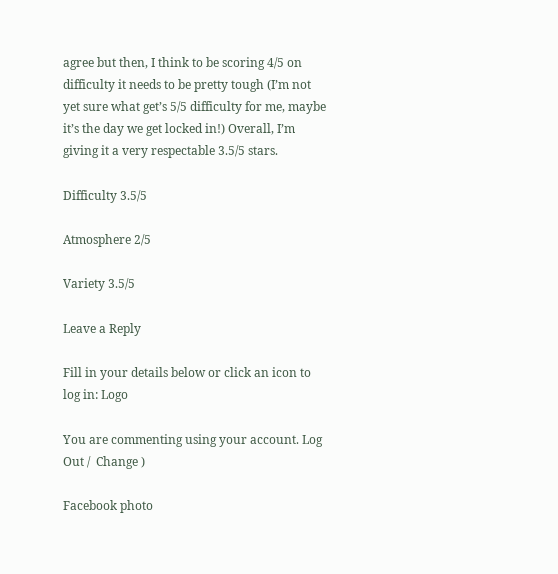agree but then, I think to be scoring 4/5 on difficulty it needs to be pretty tough (I’m not yet sure what get’s 5/5 difficulty for me, maybe it’s the day we get locked in!) Overall, I’m giving it a very respectable 3.5/5 stars.

Difficulty 3.5/5

Atmosphere 2/5

Variety 3.5/5

Leave a Reply

Fill in your details below or click an icon to log in: Logo

You are commenting using your account. Log Out /  Change )

Facebook photo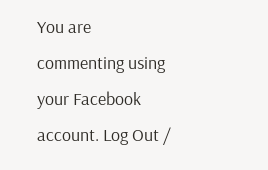You are commenting using your Facebook account. Log Out /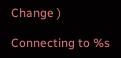Change )

Connecting to %s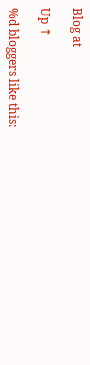Blog at

Up ↑

%d bloggers like this: